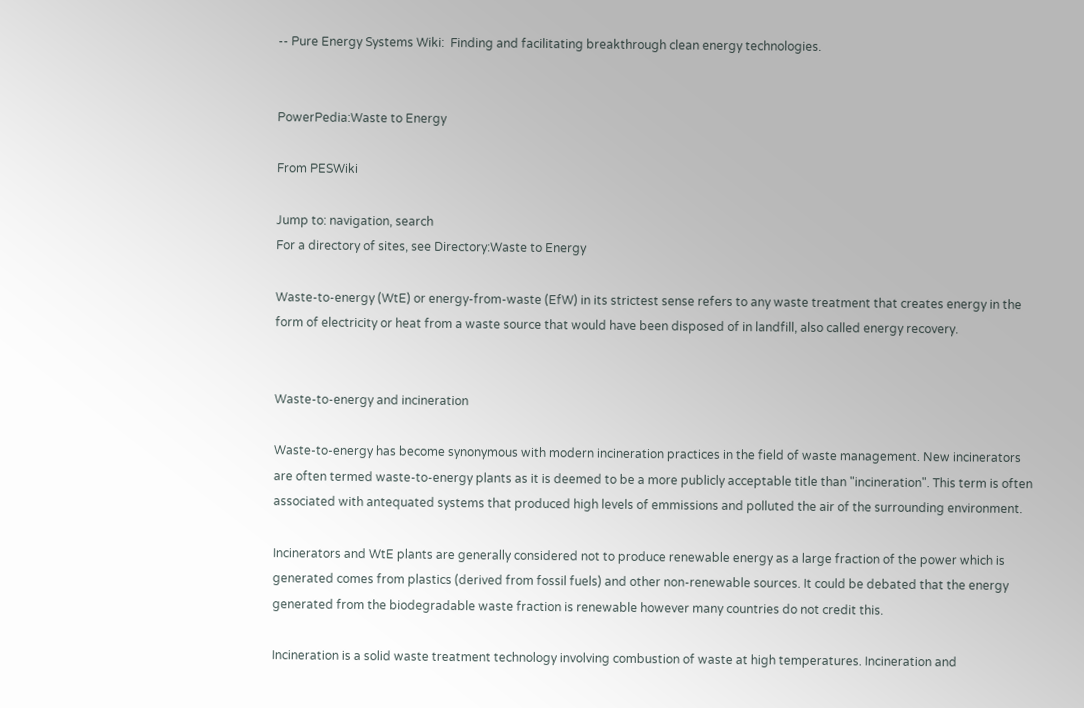-- Pure Energy Systems Wiki:  Finding and facilitating breakthrough clean energy technologies.


PowerPedia:Waste to Energy

From PESWiki

Jump to: navigation, search
For a directory of sites, see Directory:Waste to Energy

Waste-to-energy (WtE) or energy-from-waste (EfW) in its strictest sense refers to any waste treatment that creates energy in the form of electricity or heat from a waste source that would have been disposed of in landfill, also called energy recovery.


Waste-to-energy and incineration

Waste-to-energy has become synonymous with modern incineration practices in the field of waste management. New incinerators are often termed waste-to-energy plants as it is deemed to be a more publicly acceptable title than "incineration". This term is often associated with antequated systems that produced high levels of emmissions and polluted the air of the surrounding environment.

Incinerators and WtE plants are generally considered not to produce renewable energy as a large fraction of the power which is generated comes from plastics (derived from fossil fuels) and other non-renewable sources. It could be debated that the energy generated from the biodegradable waste fraction is renewable however many countries do not credit this.

Incineration is a solid waste treatment technology involving combustion of waste at high temperatures. Incineration and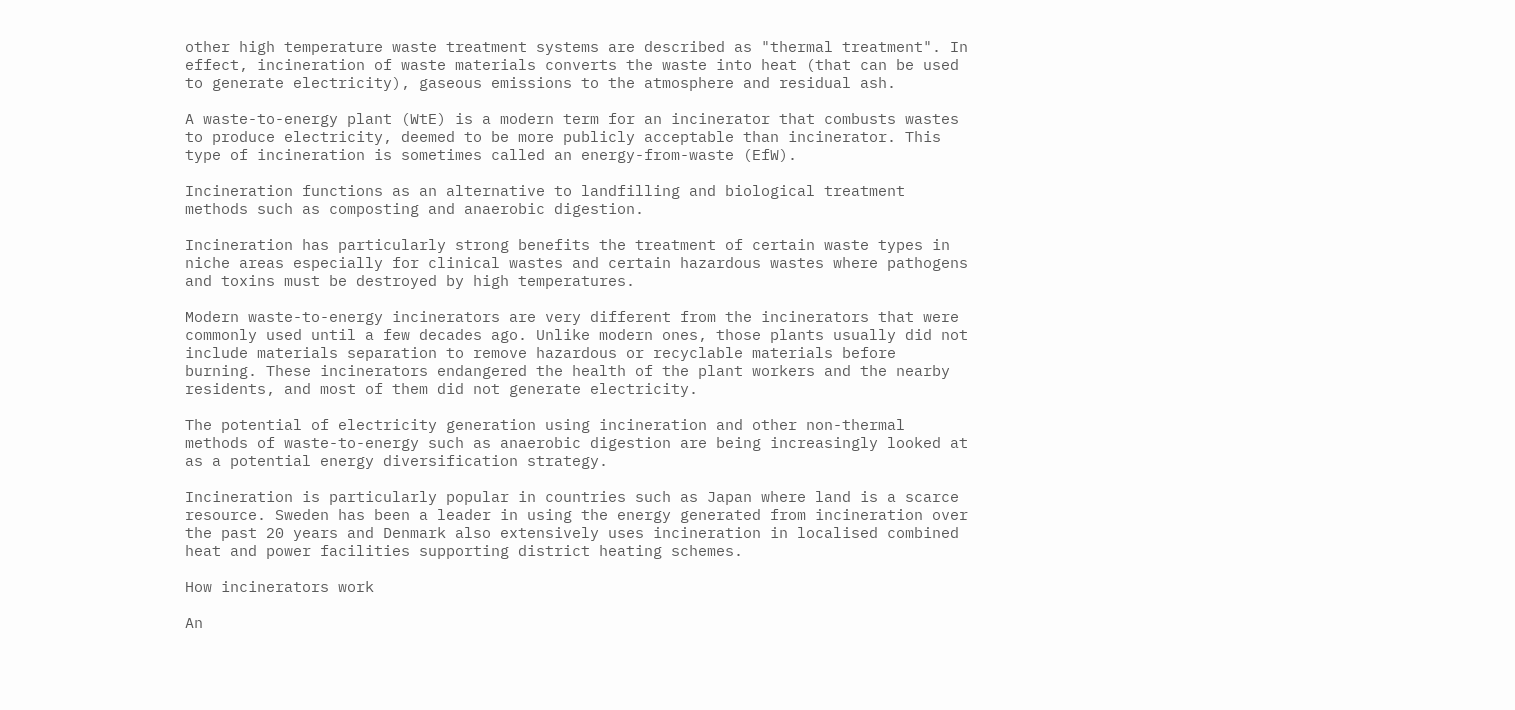other high temperature waste treatment systems are described as "thermal treatment". In effect, incineration of waste materials converts the waste into heat (that can be used to generate electricity), gaseous emissions to the atmosphere and residual ash.

A waste-to-energy plant (WtE) is a modern term for an incinerator that combusts wastes to produce electricity, deemed to be more publicly acceptable than incinerator. This type of incineration is sometimes called an energy-from-waste (EfW).

Incineration functions as an alternative to landfilling and biological treatment methods such as composting and anaerobic digestion.

Incineration has particularly strong benefits the treatment of certain waste types in niche areas especially for clinical wastes and certain hazardous wastes where pathogens and toxins must be destroyed by high temperatures.

Modern waste-to-energy incinerators are very different from the incinerators that were commonly used until a few decades ago. Unlike modern ones, those plants usually did not include materials separation to remove hazardous or recyclable materials before burning. These incinerators endangered the health of the plant workers and the nearby residents, and most of them did not generate electricity.

The potential of electricity generation using incineration and other non-thermal methods of waste-to-energy such as anaerobic digestion are being increasingly looked at as a potential energy diversification strategy.

Incineration is particularly popular in countries such as Japan where land is a scarce resource. Sweden has been a leader in using the energy generated from incineration over the past 20 years and Denmark also extensively uses incineration in localised combined heat and power facilities supporting district heating schemes.

How incinerators work

An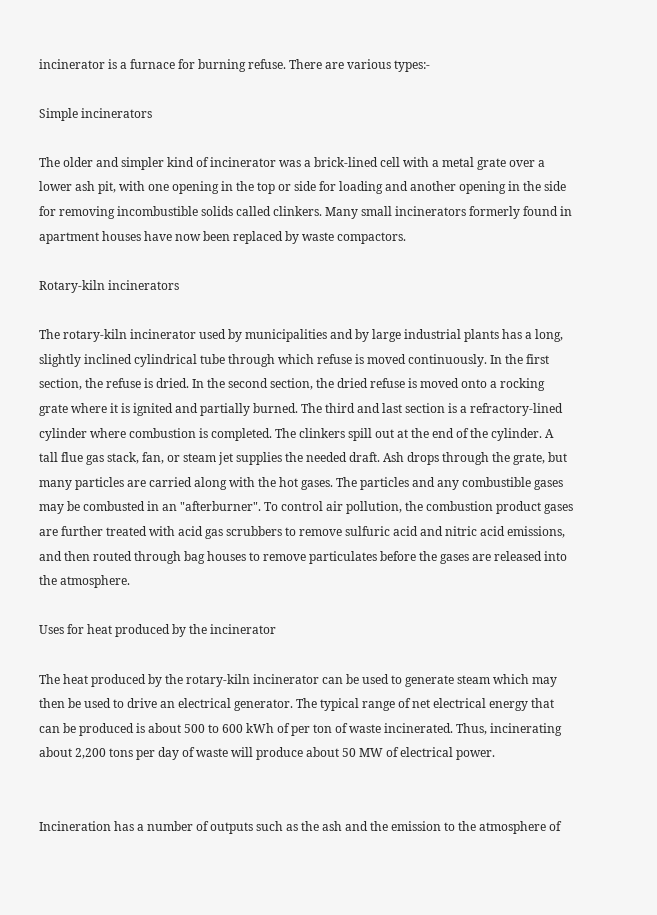incinerator is a furnace for burning refuse. There are various types:-

Simple incinerators

The older and simpler kind of incinerator was a brick-lined cell with a metal grate over a lower ash pit, with one opening in the top or side for loading and another opening in the side for removing incombustible solids called clinkers. Many small incinerators formerly found in apartment houses have now been replaced by waste compactors.

Rotary-kiln incinerators

The rotary-kiln incinerator used by municipalities and by large industrial plants has a long, slightly inclined cylindrical tube through which refuse is moved continuously. In the first section, the refuse is dried. In the second section, the dried refuse is moved onto a rocking grate where it is ignited and partially burned. The third and last section is a refractory-lined cylinder where combustion is completed. The clinkers spill out at the end of the cylinder. A tall flue gas stack, fan, or steam jet supplies the needed draft. Ash drops through the grate, but many particles are carried along with the hot gases. The particles and any combustible gases may be combusted in an "afterburner". To control air pollution, the combustion product gases are further treated with acid gas scrubbers to remove sulfuric acid and nitric acid emissions, and then routed through bag houses to remove particulates before the gases are released into the atmosphere.

Uses for heat produced by the incinerator

The heat produced by the rotary-kiln incinerator can be used to generate steam which may then be used to drive an electrical generator. The typical range of net electrical energy that can be produced is about 500 to 600 kWh of per ton of waste incinerated. Thus, incinerating about 2,200 tons per day of waste will produce about 50 MW of electrical power.


Incineration has a number of outputs such as the ash and the emission to the atmosphere of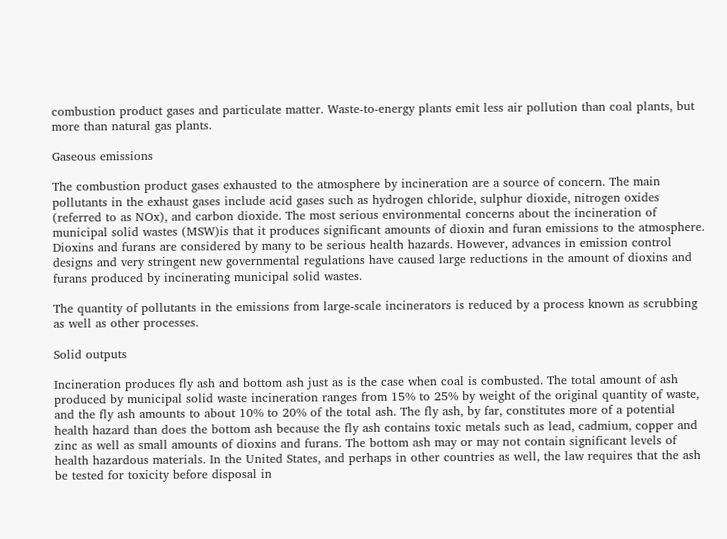combustion product gases and particulate matter. Waste-to-energy plants emit less air pollution than coal plants, but more than natural gas plants.

Gaseous emissions

The combustion product gases exhausted to the atmosphere by incineration are a source of concern. The main pollutants in the exhaust gases include acid gases such as hydrogen chloride, sulphur dioxide, nitrogen oxides (referred to as NOx), and carbon dioxide. The most serious environmental concerns about the incineration of municipal solid wastes (MSW)is that it produces significant amounts of dioxin and furan emissions to the atmosphere. Dioxins and furans are considered by many to be serious health hazards. However, advances in emission control designs and very stringent new governmental regulations have caused large reductions in the amount of dioxins and furans produced by incinerating municipal solid wastes.

The quantity of pollutants in the emissions from large-scale incinerators is reduced by a process known as scrubbing as well as other processes.

Solid outputs

Incineration produces fly ash and bottom ash just as is the case when coal is combusted. The total amount of ash produced by municipal solid waste incineration ranges from 15% to 25% by weight of the original quantity of waste, and the fly ash amounts to about 10% to 20% of the total ash. The fly ash, by far, constitutes more of a potential health hazard than does the bottom ash because the fly ash contains toxic metals such as lead, cadmium, copper and zinc as well as small amounts of dioxins and furans. The bottom ash may or may not contain significant levels of health hazardous materials. In the United States, and perhaps in other countries as well, the law requires that the ash be tested for toxicity before disposal in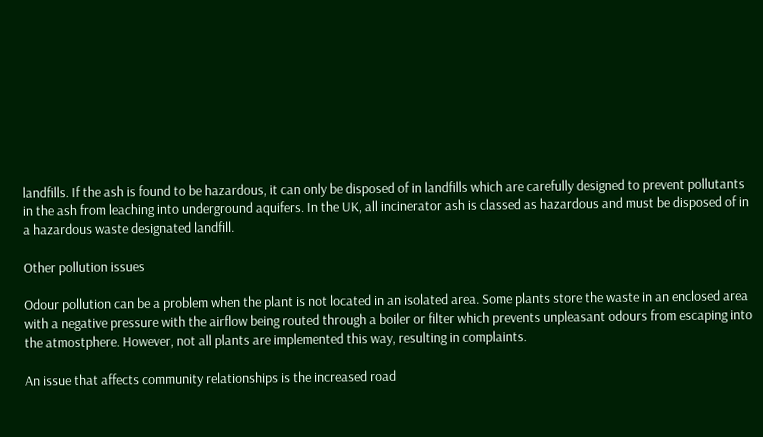landfills. If the ash is found to be hazardous, it can only be disposed of in landfills which are carefully designed to prevent pollutants in the ash from leaching into underground aquifers. In the UK, all incinerator ash is classed as hazardous and must be disposed of in a hazardous waste designated landfill.

Other pollution issues

Odour pollution can be a problem when the plant is not located in an isolated area. Some plants store the waste in an enclosed area with a negative pressure with the airflow being routed through a boiler or filter which prevents unpleasant odours from escaping into the atmostphere. However, not all plants are implemented this way, resulting in complaints.

An issue that affects community relationships is the increased road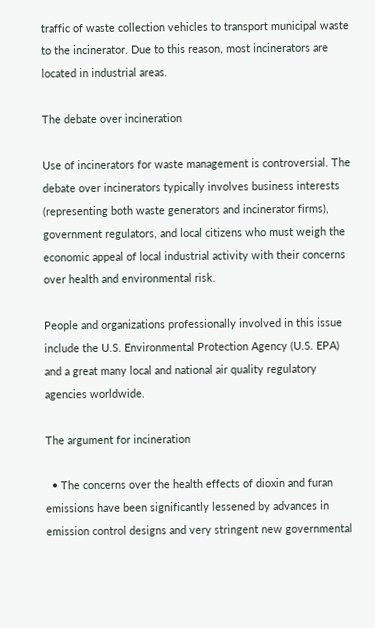traffic of waste collection vehicles to transport municipal waste to the incinerator. Due to this reason, most incinerators are located in industrial areas.

The debate over incineration

Use of incinerators for waste management is controversial. The debate over incinerators typically involves business interests (representing both waste generators and incinerator firms), government regulators, and local citizens who must weigh the economic appeal of local industrial activity with their concerns over health and environmental risk.

People and organizations professionally involved in this issue include the U.S. Environmental Protection Agency (U.S. EPA) and a great many local and national air quality regulatory agencies worldwide.

The argument for incineration

  • The concerns over the health effects of dioxin and furan emissions have been significantly lessened by advances in emission control designs and very stringent new governmental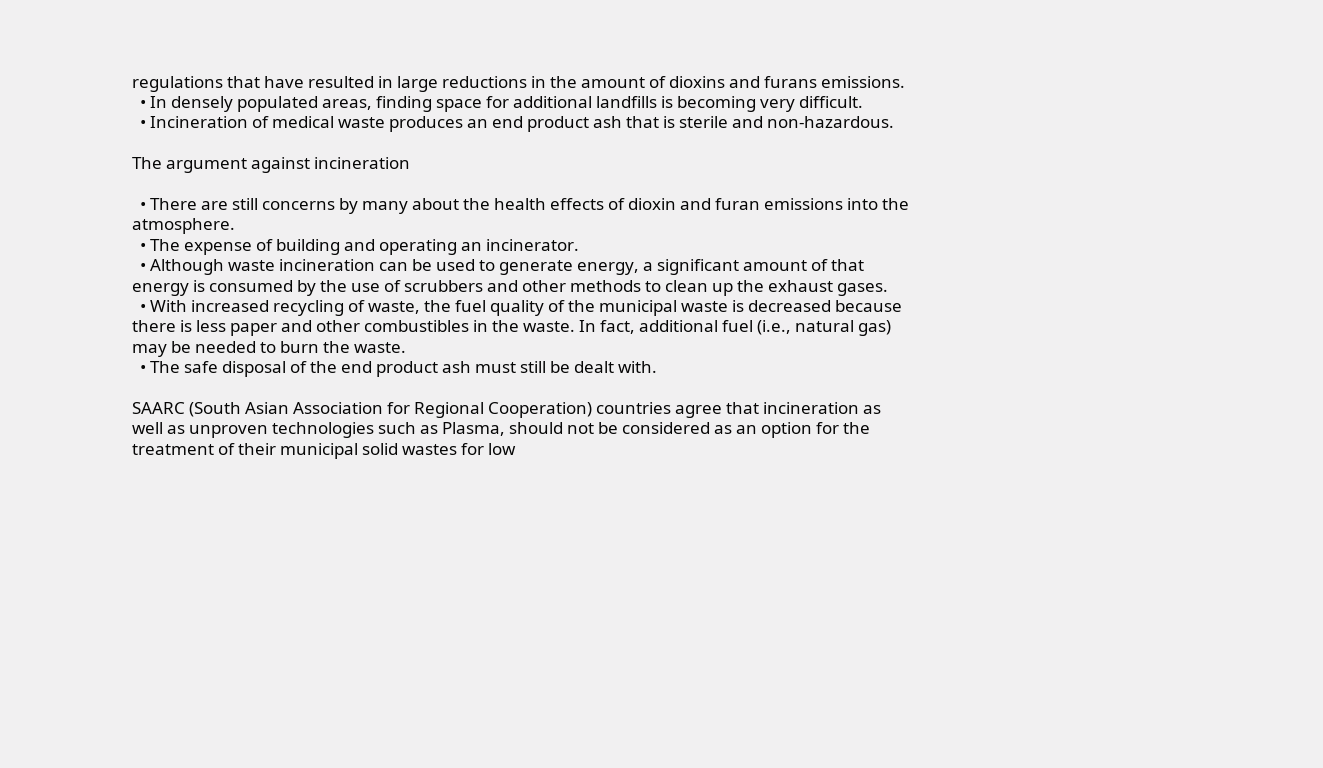regulations that have resulted in large reductions in the amount of dioxins and furans emissions.
  • In densely populated areas, finding space for additional landfills is becoming very difficult.
  • Incineration of medical waste produces an end product ash that is sterile and non-hazardous.

The argument against incineration

  • There are still concerns by many about the health effects of dioxin and furan emissions into the atmosphere.
  • The expense of building and operating an incinerator.
  • Although waste incineration can be used to generate energy, a significant amount of that energy is consumed by the use of scrubbers and other methods to clean up the exhaust gases.
  • With increased recycling of waste, the fuel quality of the municipal waste is decreased because there is less paper and other combustibles in the waste. In fact, additional fuel (i.e., natural gas) may be needed to burn the waste.
  • The safe disposal of the end product ash must still be dealt with.

SAARC (South Asian Association for Regional Cooperation) countries agree that incineration as well as unproven technologies such as Plasma, should not be considered as an option for the treatment of their municipal solid wastes for low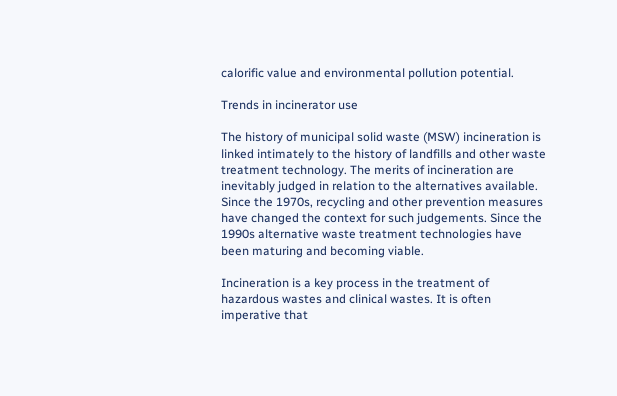calorific value and environmental pollution potential.

Trends in incinerator use

The history of municipal solid waste (MSW) incineration is linked intimately to the history of landfills and other waste treatment technology. The merits of incineration are inevitably judged in relation to the alternatives available. Since the 1970s, recycling and other prevention measures have changed the context for such judgements. Since the 1990s alternative waste treatment technologies have been maturing and becoming viable.

Incineration is a key process in the treatment of hazardous wastes and clinical wastes. It is often imperative that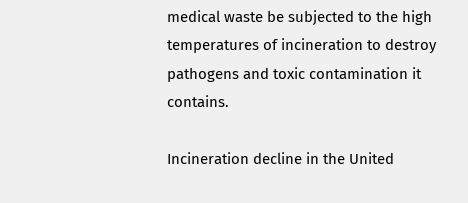medical waste be subjected to the high temperatures of incineration to destroy pathogens and toxic contamination it contains.

Incineration decline in the United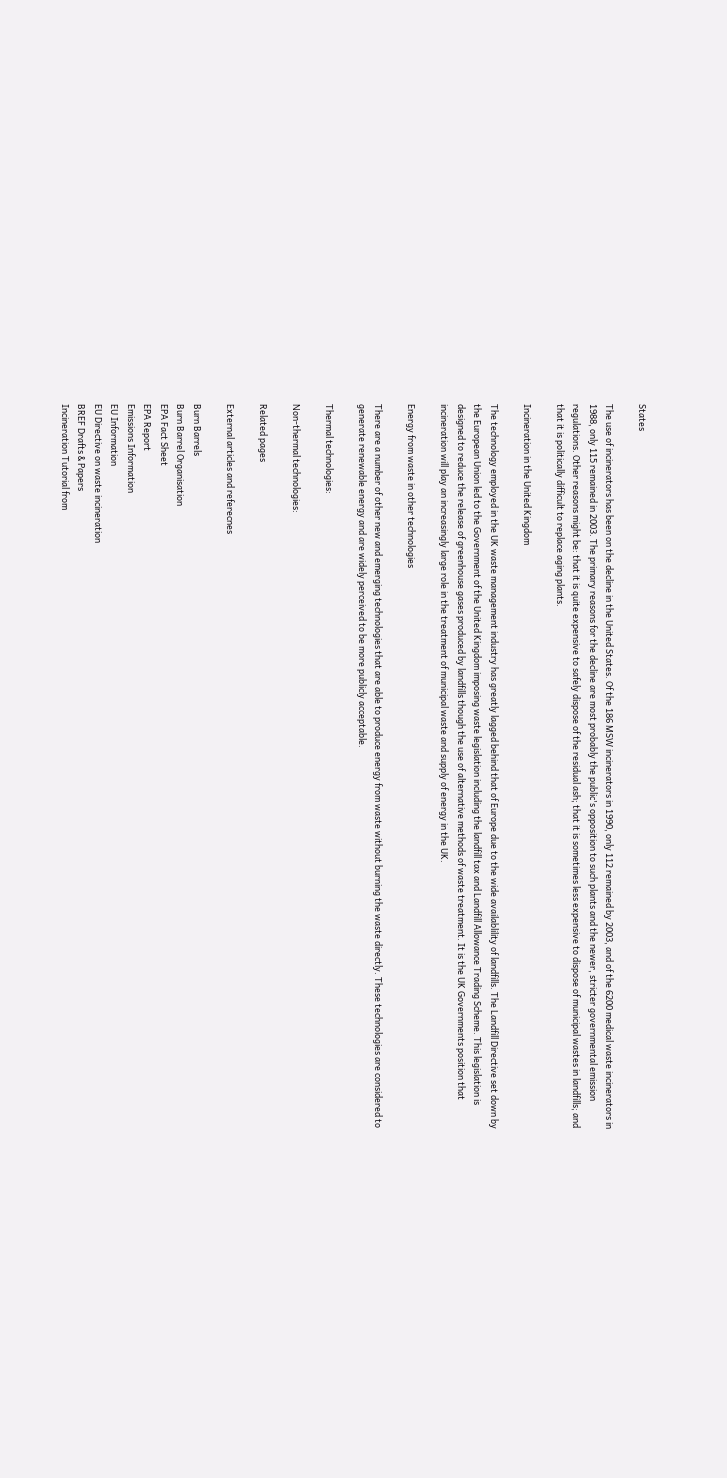States

The use of incinerators has been on the decline in the United States. Of the 186 MSW incinerators in 1990, only 112 remained by 2003, and of the 6200 medical waste incinerators in 1988, only 115 remained in 2003. The primary reasons for the decline are most probably the public's opposition to such plants and the newer, stricter governmental emission regulations. Other reasons might be: that it is quite expensive to safely dispose of the residual ash; that it is sometimes less expensive to dispose of municipal wastes in landfills; and that it is politically difficult to replace aging plants.

Incineration in the United Kingdom

The technology employed in the UK waste management industry has greatly lagged behind that of Europe due to the wide availablility of landfills. The Landfill Directive set down by the European Union led to the Government of the United Kingdom imposing waste legislation including the landfill tax and Landfill Allowance Trading Scheme. This legislation is designed to reduce the release of greenhouse gases produced by landfills though the use of alternative methods of waste treatment. It is the UK Governments position that incineration will play an increasingly large role in the treatment of municipal waste and supply of energy in the UK.

Energy from waste in other technologies

There are a number of other new and emerging technologies that are able to produce energy from waste without burning the waste directly. These technologies are considered to generate renewable energy and are widely perceived to be more publicly acceptable.

Thermal technologies:

Non-thermal technologies:

Related pages

External articles and referecnes

Burn Barrels
Burn Barrel Organisation
EPA Fact Sheet
EPA Report
Emissions Information
EU Information
EU Directive on waste incineration
BREF Drafts & Papers
Incineration Tutorial from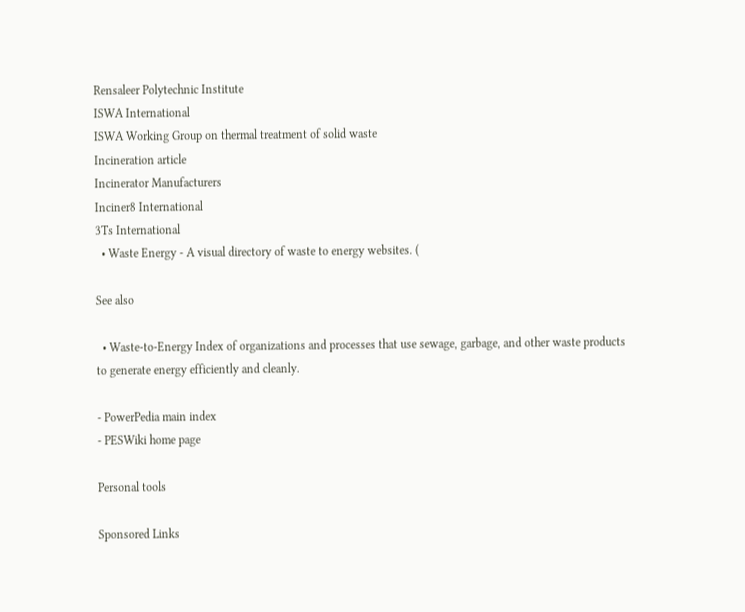Rensaleer Polytechnic Institute
ISWA International
ISWA Working Group on thermal treatment of solid waste
Incineration article
Incinerator Manufacturers
Inciner8 International
3Ts International
  • Waste Energy - A visual directory of waste to energy websites. (

See also

  • Waste-to-Energy Index of organizations and processes that use sewage, garbage, and other waste products to generate energy efficiently and cleanly.

- PowerPedia main index
- PESWiki home page

Personal tools

Sponsored Links